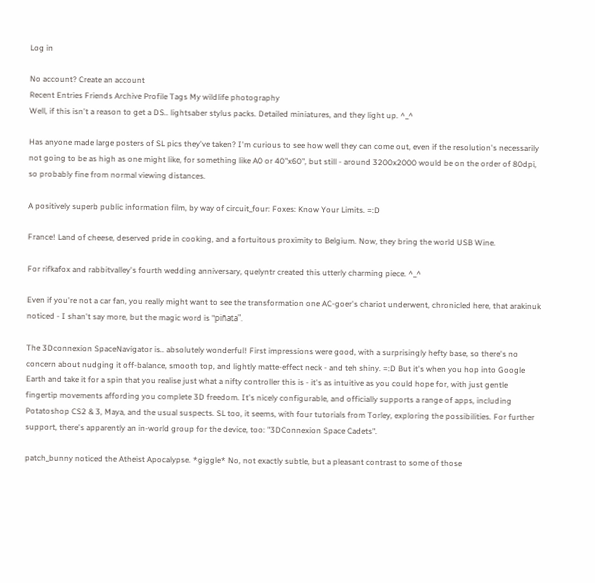Log in

No account? Create an account
Recent Entries Friends Archive Profile Tags My wildlife photography
Well, if this isn't a reason to get a DS.. lightsaber stylus packs. Detailed miniatures, and they light up. ^_^

Has anyone made large posters of SL pics they've taken? I'm curious to see how well they can come out, even if the resolution's necessarily not going to be as high as one might like, for something like A0 or 40"x60", but still - around 3200x2000 would be on the order of 80dpi, so probably fine from normal viewing distances.

A positively superb public information film, by way of circuit_four: Foxes: Know Your Limits. =:D

France! Land of cheese, deserved pride in cooking, and a fortuitous proximity to Belgium. Now, they bring the world USB Wine.

For rifkafox and rabbitvalley's fourth wedding anniversary, quelyntr created this utterly charming piece. ^_^

Even if you're not a car fan, you really might want to see the transformation one AC-goer's chariot underwent, chronicled here, that arakinuk noticed - I shan't say more, but the magic word is "piñata".

The 3Dconnexion SpaceNavigator is.. absolutely wonderful! First impressions were good, with a surprisingly hefty base, so there's no concern about nudging it off-balance, smooth top, and lightly matte-effect neck - and teh shiny. =:D But it's when you hop into Google Earth and take it for a spin that you realise just what a nifty controller this is - it's as intuitive as you could hope for, with just gentle fingertip movements affording you complete 3D freedom. It's nicely configurable, and officially supports a range of apps, including Potatoshop CS2 & 3, Maya, and the usual suspects. SL too, it seems, with four tutorials from Torley, exploring the possibilities. For further support, there's apparently an in-world group for the device, too: "3DConnexion Space Cadets".

patch_bunny noticed the Atheist Apocalypse. *giggle* No, not exactly subtle, but a pleasant contrast to some of those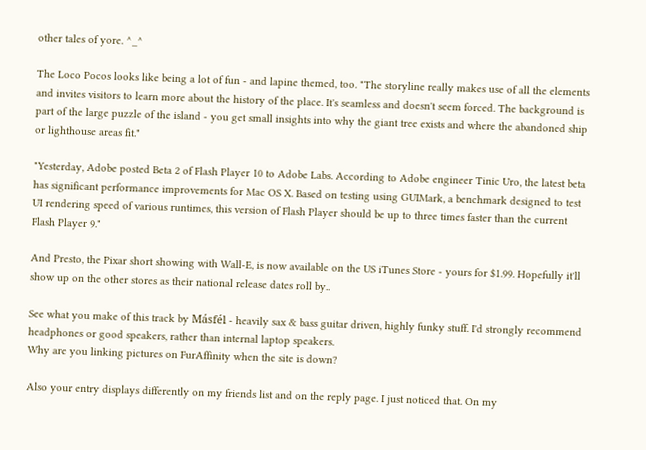other tales of yore. ^_^

The Loco Pocos looks like being a lot of fun - and lapine themed, too. "The storyline really makes use of all the elements and invites visitors to learn more about the history of the place. It's seamless and doesn't seem forced. The background is part of the large puzzle of the island - you get small insights into why the giant tree exists and where the abandoned ship or lighthouse areas fit."

"Yesterday, Adobe posted Beta 2 of Flash Player 10 to Adobe Labs. According to Adobe engineer Tinic Uro, the latest beta has significant performance improvements for Mac OS X. Based on testing using GUIMark, a benchmark designed to test UI rendering speed of various runtimes, this version of Flash Player should be up to three times faster than the current Flash Player 9."

And Presto, the Pixar short showing with Wall-E, is now available on the US iTunes Store - yours for $1.99. Hopefully it'll show up on the other stores as their national release dates roll by..

See what you make of this track by Másfél - heavily sax & bass guitar driven, highly funky stuff. I'd strongly recommend headphones or good speakers, rather than internal laptop speakers.
Why are you linking pictures on FurAffinity when the site is down?

Also your entry displays differently on my friends list and on the reply page. I just noticed that. On my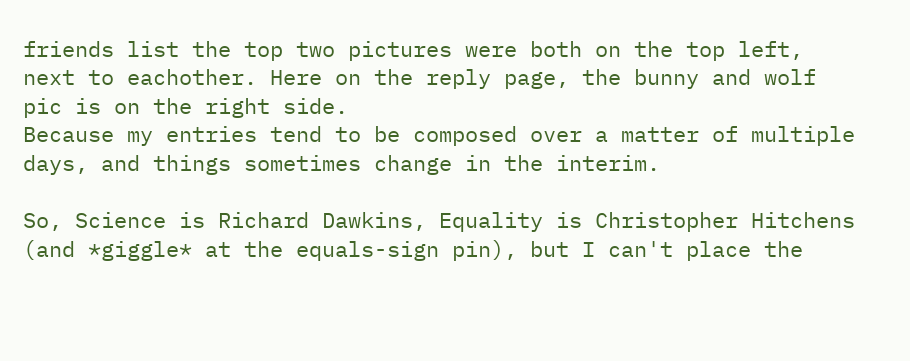friends list the top two pictures were both on the top left, next to eachother. Here on the reply page, the bunny and wolf pic is on the right side.
Because my entries tend to be composed over a matter of multiple days, and things sometimes change in the interim.

So, Science is Richard Dawkins, Equality is Christopher Hitchens (and *giggle* at the equals-sign pin), but I can't place the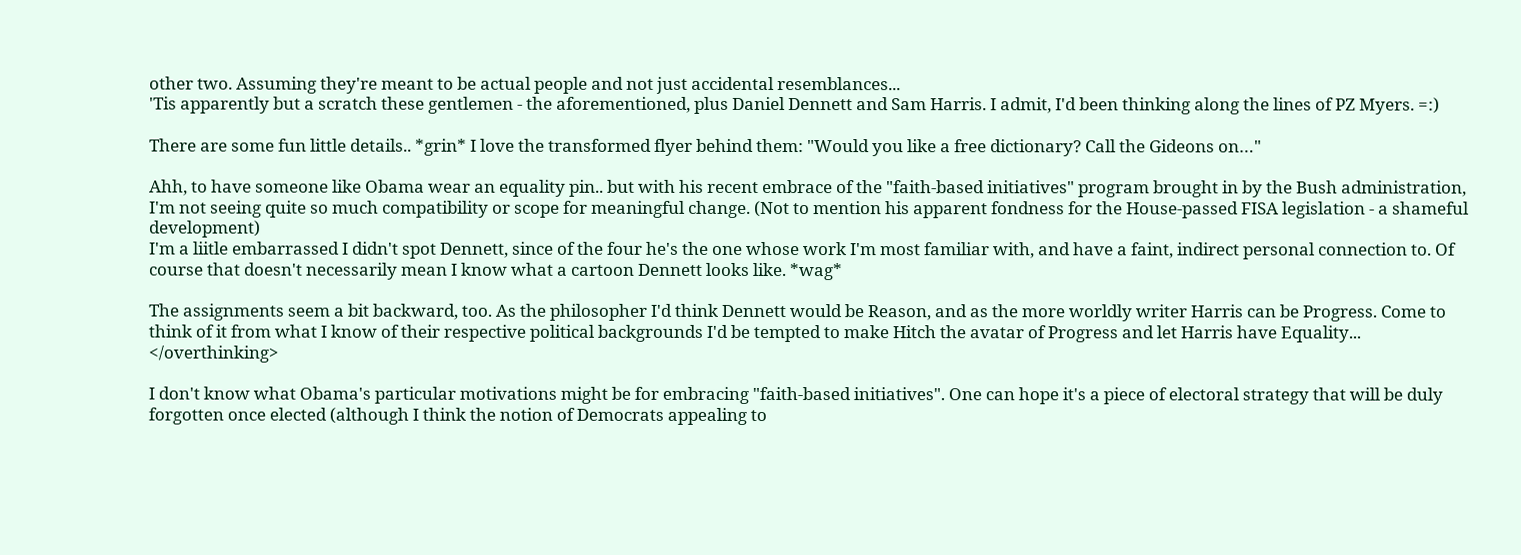other two. Assuming they're meant to be actual people and not just accidental resemblances...
'Tis apparently but a scratch these gentlemen - the aforementioned, plus Daniel Dennett and Sam Harris. I admit, I'd been thinking along the lines of PZ Myers. =:)

There are some fun little details.. *grin* I love the transformed flyer behind them: "Would you like a free dictionary? Call the Gideons on…"

Ahh, to have someone like Obama wear an equality pin.. but with his recent embrace of the "faith-based initiatives" program brought in by the Bush administration, I'm not seeing quite so much compatibility or scope for meaningful change. (Not to mention his apparent fondness for the House-passed FISA legislation - a shameful development)
I'm a liitle embarrassed I didn't spot Dennett, since of the four he's the one whose work I'm most familiar with, and have a faint, indirect personal connection to. Of course that doesn't necessarily mean I know what a cartoon Dennett looks like. *wag*

The assignments seem a bit backward, too. As the philosopher I'd think Dennett would be Reason, and as the more worldly writer Harris can be Progress. Come to think of it from what I know of their respective political backgrounds I'd be tempted to make Hitch the avatar of Progress and let Harris have Equality... </overthinking>

I don't know what Obama's particular motivations might be for embracing "faith-based initiatives". One can hope it's a piece of electoral strategy that will be duly forgotten once elected (although I think the notion of Democrats appealing to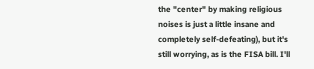the "center" by making religious noises is just a little insane and completely self-defeating), but it's still worrying, as is the FISA bill. I'll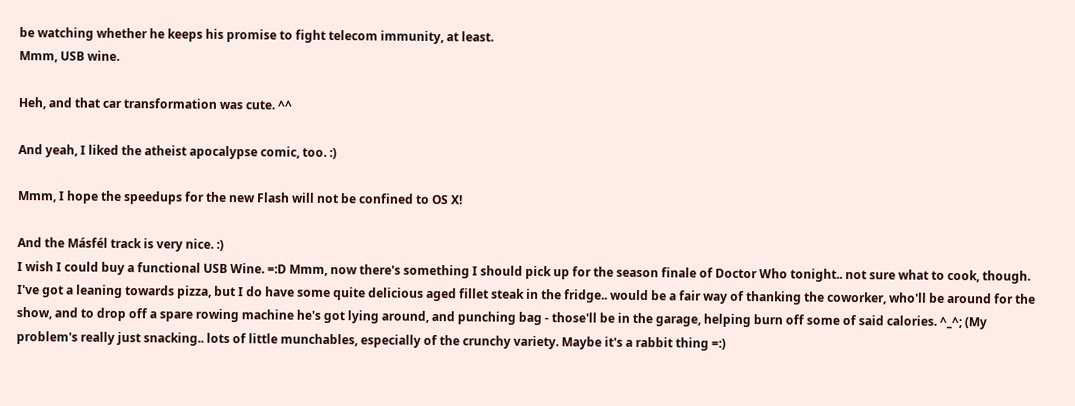be watching whether he keeps his promise to fight telecom immunity, at least.
Mmm, USB wine.

Heh, and that car transformation was cute. ^^

And yeah, I liked the atheist apocalypse comic, too. :)

Mmm, I hope the speedups for the new Flash will not be confined to OS X!

And the Másfél track is very nice. :)
I wish I could buy a functional USB Wine. =:D Mmm, now there's something I should pick up for the season finale of Doctor Who tonight.. not sure what to cook, though. I've got a leaning towards pizza, but I do have some quite delicious aged fillet steak in the fridge.. would be a fair way of thanking the coworker, who'll be around for the show, and to drop off a spare rowing machine he's got lying around, and punching bag - those'll be in the garage, helping burn off some of said calories. ^_^; (My problem's really just snacking.. lots of little munchables, especially of the crunchy variety. Maybe it's a rabbit thing =:)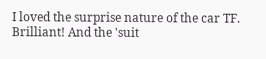I loved the surprise nature of the car TF. Brilliant! And the 'suit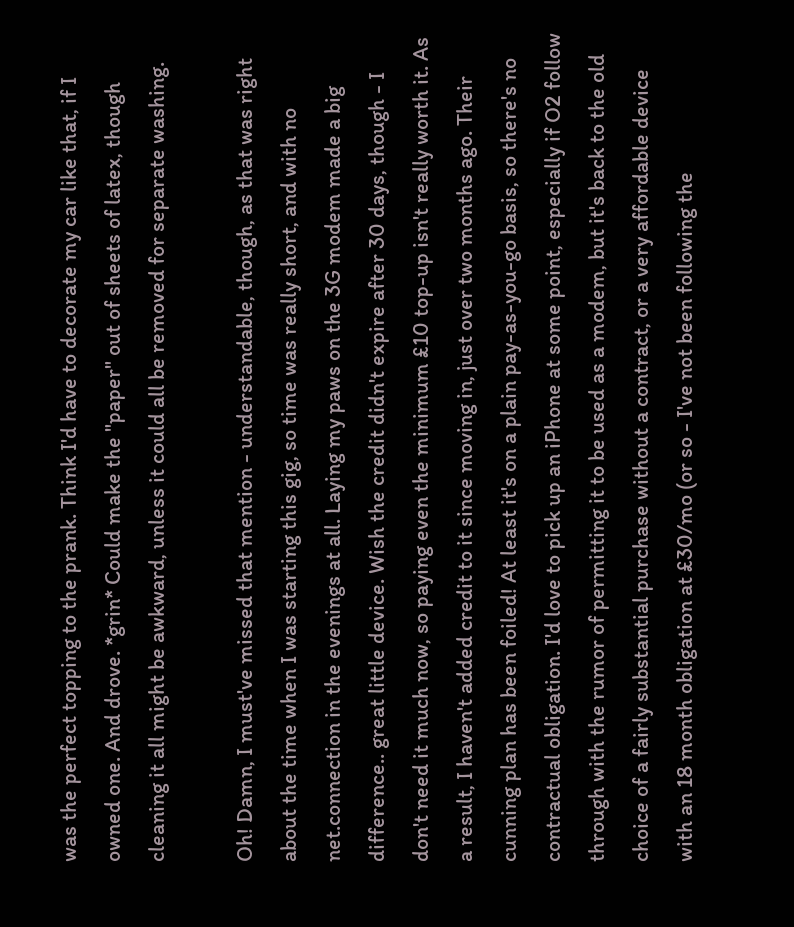was the perfect topping to the prank. Think I'd have to decorate my car like that, if I owned one. And drove. *grin* Could make the "paper" out of sheets of latex, though cleaning it all might be awkward, unless it could all be removed for separate washing.

Oh! Damn, I must've missed that mention - understandable, though, as that was right about the time when I was starting this gig, so time was really short, and with no net.connection in the evenings at all. Laying my paws on the 3G modem made a big difference.. great little device. Wish the credit didn't expire after 30 days, though - I don't need it much now, so paying even the minimum £10 top-up isn't really worth it. As a result, I haven't added credit to it since moving in, just over two months ago. Their cunning plan has been foiled! At least it's on a plain pay-as-you-go basis, so there's no contractual obligation. I'd love to pick up an iPhone at some point, especially if O2 follow through with the rumor of permitting it to be used as a modem, but it's back to the old choice of a fairly substantial purchase without a contract, or a very affordable device with an 18 month obligation at £30/mo (or so - I've not been following the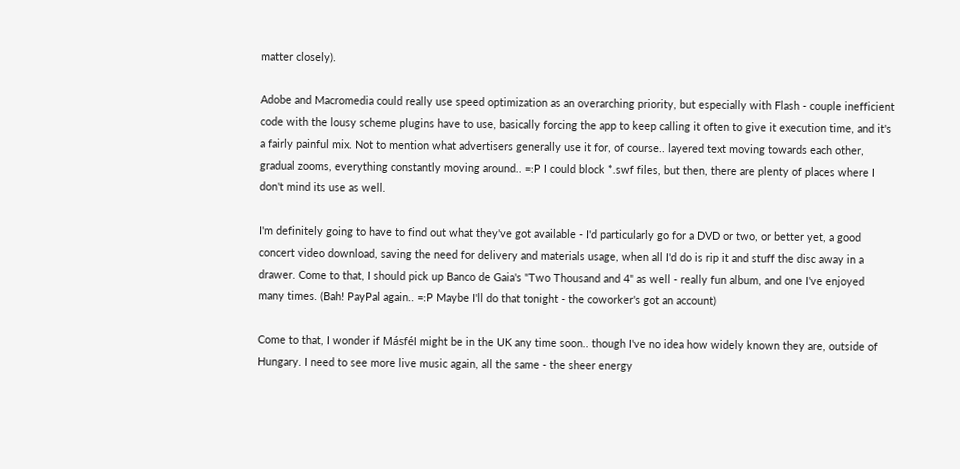matter closely).

Adobe and Macromedia could really use speed optimization as an overarching priority, but especially with Flash - couple inefficient code with the lousy scheme plugins have to use, basically forcing the app to keep calling it often to give it execution time, and it's a fairly painful mix. Not to mention what advertisers generally use it for, of course.. layered text moving towards each other, gradual zooms, everything constantly moving around.. =:P I could block *.swf files, but then, there are plenty of places where I don't mind its use as well.

I'm definitely going to have to find out what they've got available - I'd particularly go for a DVD or two, or better yet, a good concert video download, saving the need for delivery and materials usage, when all I'd do is rip it and stuff the disc away in a drawer. Come to that, I should pick up Banco de Gaia's "Two Thousand and 4" as well - really fun album, and one I've enjoyed many times. (Bah! PayPal again.. =:P Maybe I'll do that tonight - the coworker's got an account)

Come to that, I wonder if Másfél might be in the UK any time soon.. though I've no idea how widely known they are, outside of Hungary. I need to see more live music again, all the same - the sheer energy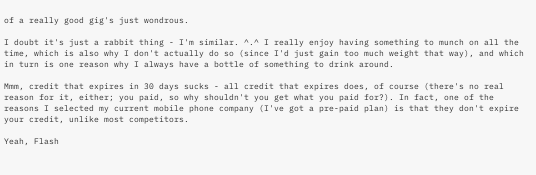of a really good gig's just wondrous.

I doubt it's just a rabbit thing - I'm similar. ^.^ I really enjoy having something to munch on all the time, which is also why I don't actually do so (since I'd just gain too much weight that way), and which in turn is one reason why I always have a bottle of something to drink around.

Mmm, credit that expires in 30 days sucks - all credit that expires does, of course (there's no real reason for it, either; you paid, so why shouldn't you get what you paid for?). In fact, one of the reasons I selected my current mobile phone company (I've got a pre-paid plan) is that they don't expire your credit, unlike most competitors.

Yeah, Flash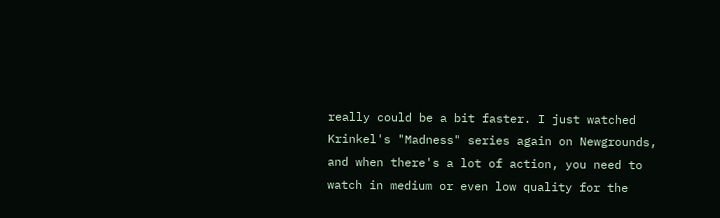really could be a bit faster. I just watched Krinkel's "Madness" series again on Newgrounds, and when there's a lot of action, you need to watch in medium or even low quality for the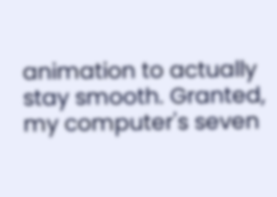animation to actually stay smooth. Granted, my computer's seven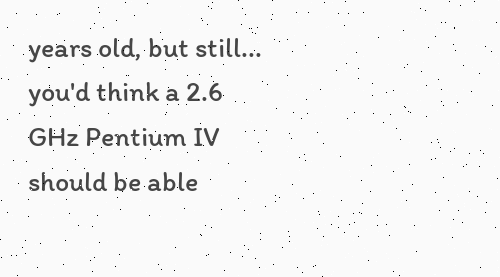years old, but still... you'd think a 2.6 GHz Pentium IV should be able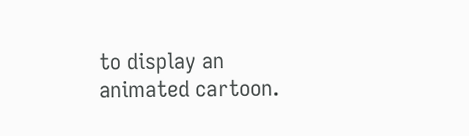to display an animated cartoon.